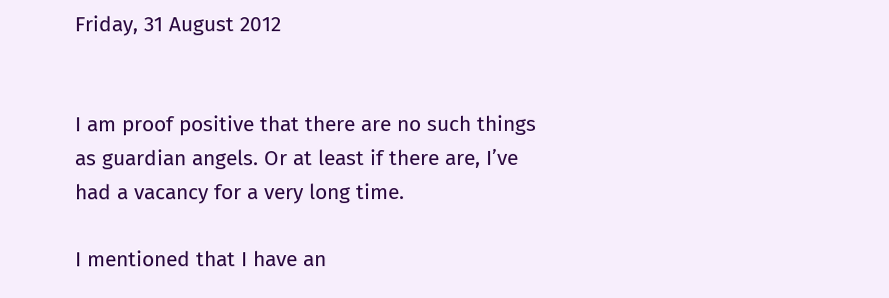Friday, 31 August 2012


I am proof positive that there are no such things as guardian angels. Or at least if there are, I’ve had a vacancy for a very long time.

I mentioned that I have an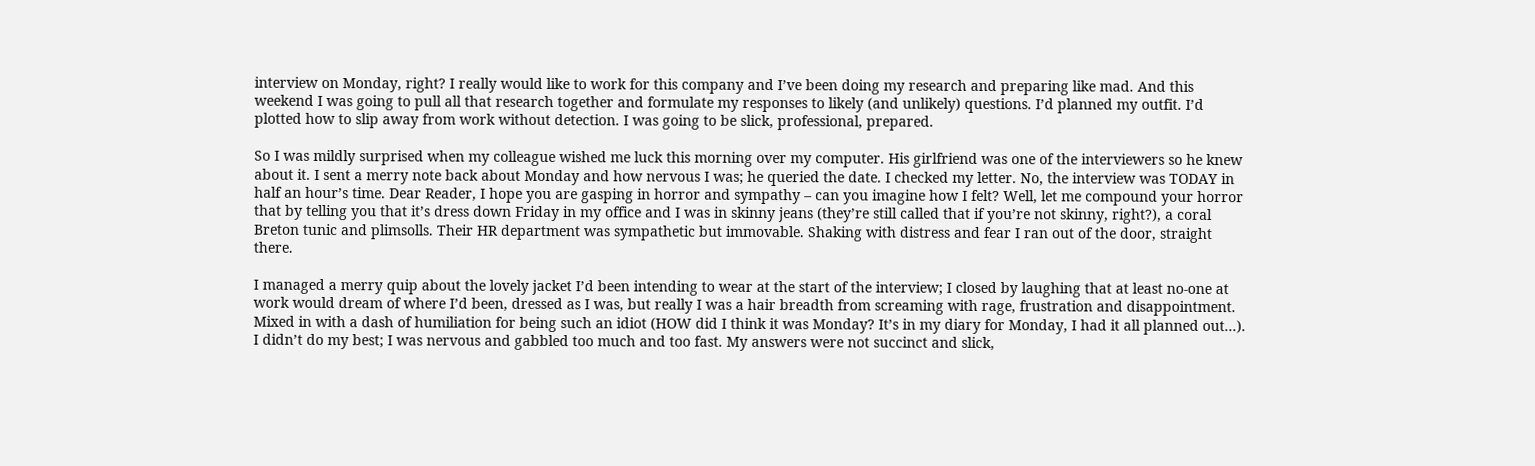interview on Monday, right? I really would like to work for this company and I’ve been doing my research and preparing like mad. And this weekend I was going to pull all that research together and formulate my responses to likely (and unlikely) questions. I’d planned my outfit. I’d plotted how to slip away from work without detection. I was going to be slick, professional, prepared.

So I was mildly surprised when my colleague wished me luck this morning over my computer. His girlfriend was one of the interviewers so he knew about it. I sent a merry note back about Monday and how nervous I was; he queried the date. I checked my letter. No, the interview was TODAY in half an hour’s time. Dear Reader, I hope you are gasping in horror and sympathy – can you imagine how I felt? Well, let me compound your horror that by telling you that it’s dress down Friday in my office and I was in skinny jeans (they’re still called that if you’re not skinny, right?), a coral Breton tunic and plimsolls. Their HR department was sympathetic but immovable. Shaking with distress and fear I ran out of the door, straight there.

I managed a merry quip about the lovely jacket I’d been intending to wear at the start of the interview; I closed by laughing that at least no-one at work would dream of where I’d been, dressed as I was, but really I was a hair breadth from screaming with rage, frustration and disappointment. Mixed in with a dash of humiliation for being such an idiot (HOW did I think it was Monday? It’s in my diary for Monday, I had it all planned out...). I didn’t do my best; I was nervous and gabbled too much and too fast. My answers were not succinct and slick,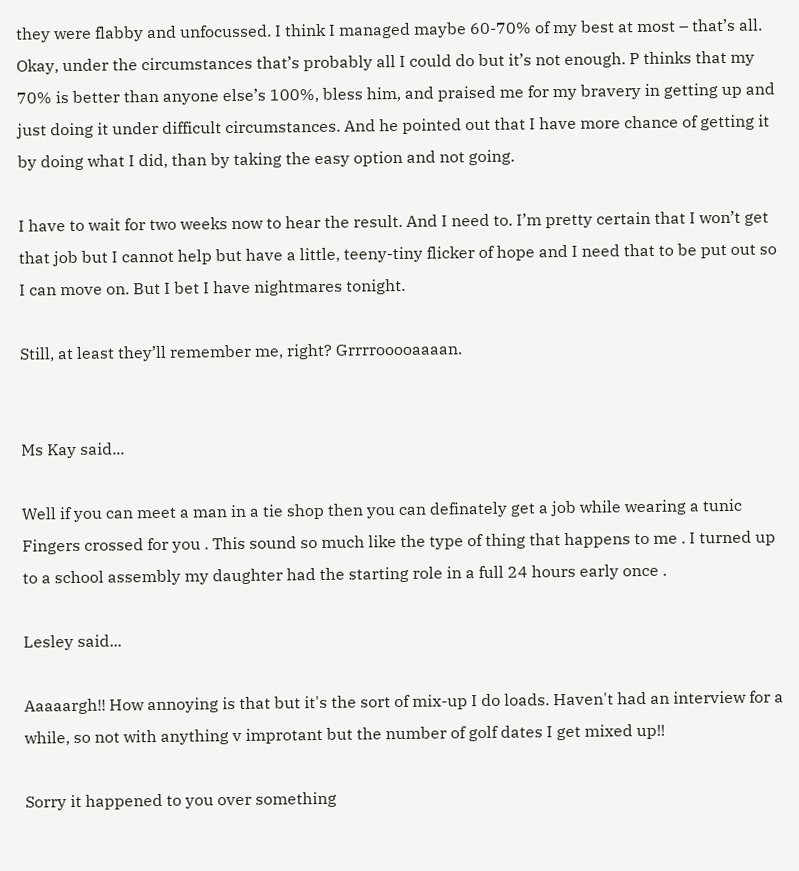they were flabby and unfocussed. I think I managed maybe 60-70% of my best at most – that’s all. Okay, under the circumstances that’s probably all I could do but it’s not enough. P thinks that my 70% is better than anyone else’s 100%, bless him, and praised me for my bravery in getting up and just doing it under difficult circumstances. And he pointed out that I have more chance of getting it by doing what I did, than by taking the easy option and not going.

I have to wait for two weeks now to hear the result. And I need to. I’m pretty certain that I won’t get that job but I cannot help but have a little, teeny-tiny flicker of hope and I need that to be put out so I can move on. But I bet I have nightmares tonight.

Still, at least they’ll remember me, right? Grrrrooooaaaan.


Ms Kay said...

Well if you can meet a man in a tie shop then you can definately get a job while wearing a tunic
Fingers crossed for you . This sound so much like the type of thing that happens to me . I turned up to a school assembly my daughter had the starting role in a full 24 hours early once .

Lesley said...

Aaaaargh!! How annoying is that but it's the sort of mix-up I do loads. Haven't had an interview for a while, so not with anything v improtant but the number of golf dates I get mixed up!!

Sorry it happened to you over something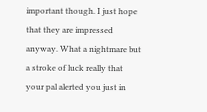important though. I just hope that they are impressed anyway. What a nightmare but a stroke of luck really that your pal alerted you just in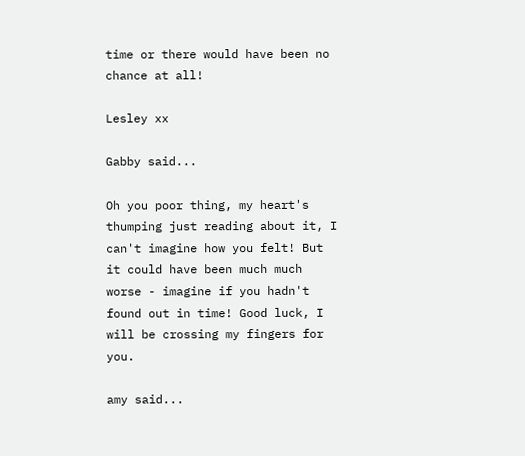time or there would have been no chance at all!

Lesley xx

Gabby said...

Oh you poor thing, my heart's thumping just reading about it, I can't imagine how you felt! But it could have been much much worse - imagine if you hadn't found out in time! Good luck, I will be crossing my fingers for you.

amy said...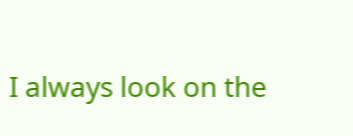I always look on the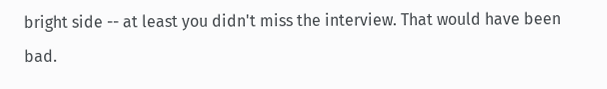bright side -- at least you didn't miss the interview. That would have been bad.